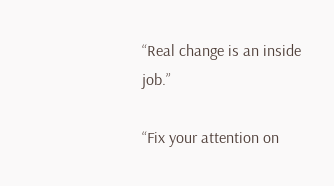“Real change is an inside job.”

“Fix your attention on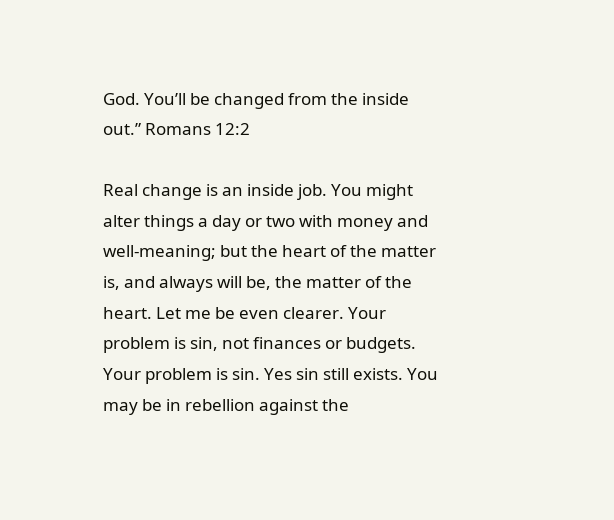God. You’ll be changed from the inside out.” Romans 12:2

Real change is an inside job. You might alter things a day or two with money and well-meaning; but the heart of the matter is, and always will be, the matter of the heart. Let me be even clearer. Your problem is sin, not finances or budgets. Your problem is sin. Yes sin still exists. You may be in rebellion against the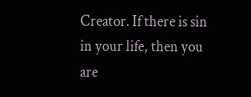Creator. If there is sin in your life, then you are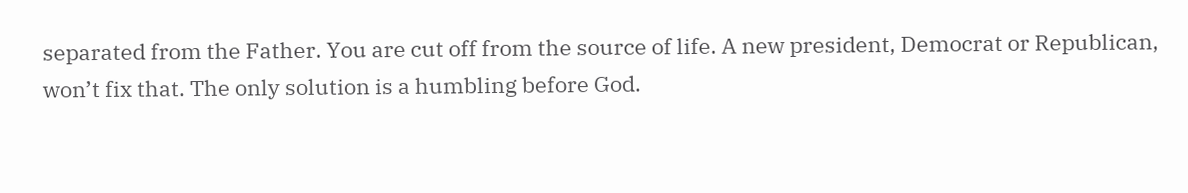separated from the Father. You are cut off from the source of life. A new president, Democrat or Republican, won’t fix that. The only solution is a humbling before God.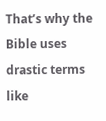That’s why the Bible uses drastic terms like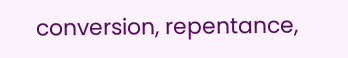conversion, repentance,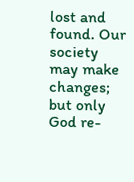lost and found. Our society may make changes; but only God re-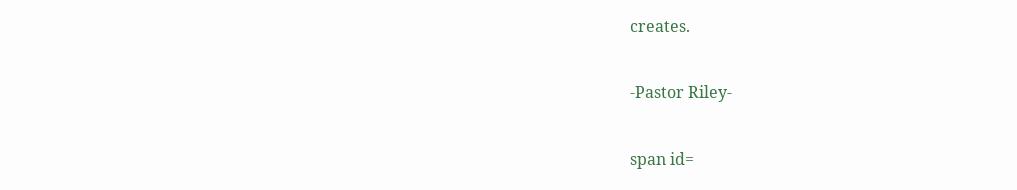creates.

-Pastor Riley-

span id=